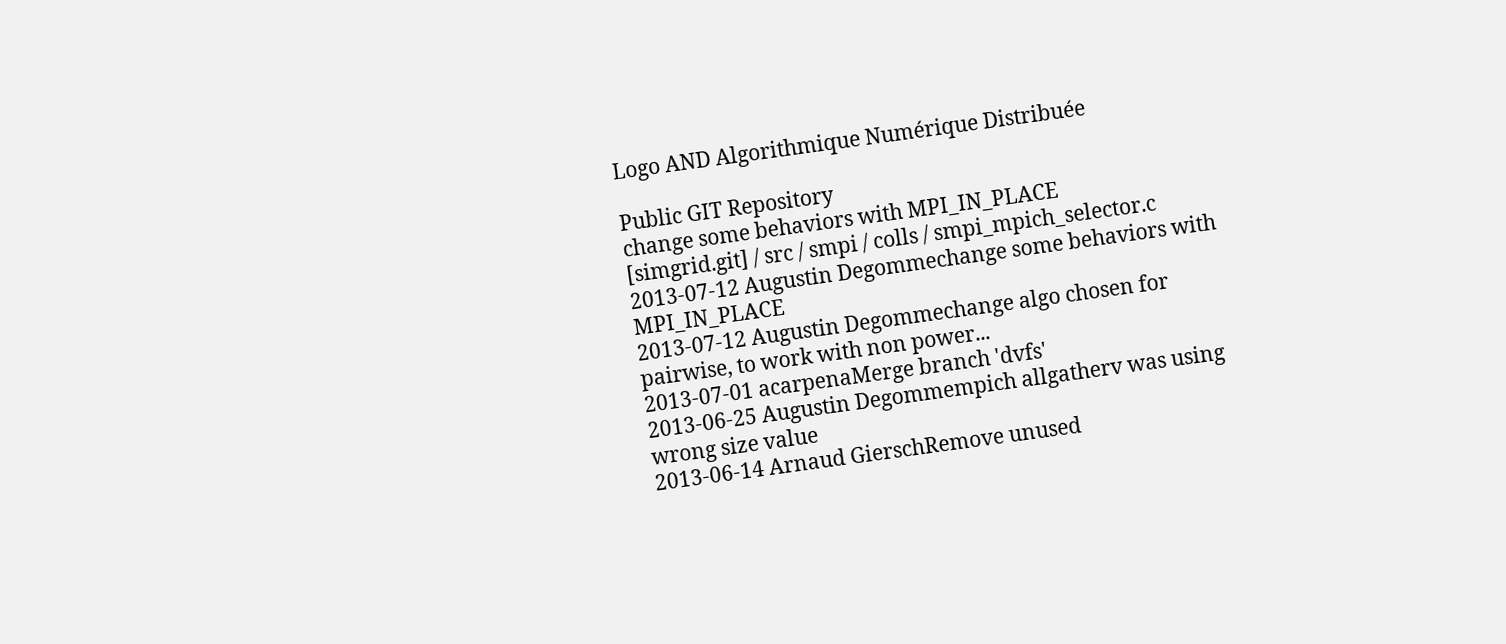Logo AND Algorithmique Numérique Distribuée

Public GIT Repository
change some behaviors with MPI_IN_PLACE
[simgrid.git] / src / smpi / colls / smpi_mpich_selector.c
2013-07-12 Augustin Degommechange some behaviors with MPI_IN_PLACE
2013-07-12 Augustin Degommechange algo chosen for pairwise, to work with non power...
2013-07-01 acarpenaMerge branch 'dvfs'
2013-06-25 Augustin Degommempich allgatherv was using wrong size value
2013-06-14 Arnaud GierschRemove unused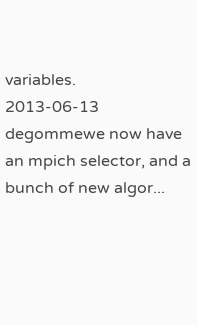variables.
2013-06-13 degommewe now have an mpich selector, and a bunch of new algor...